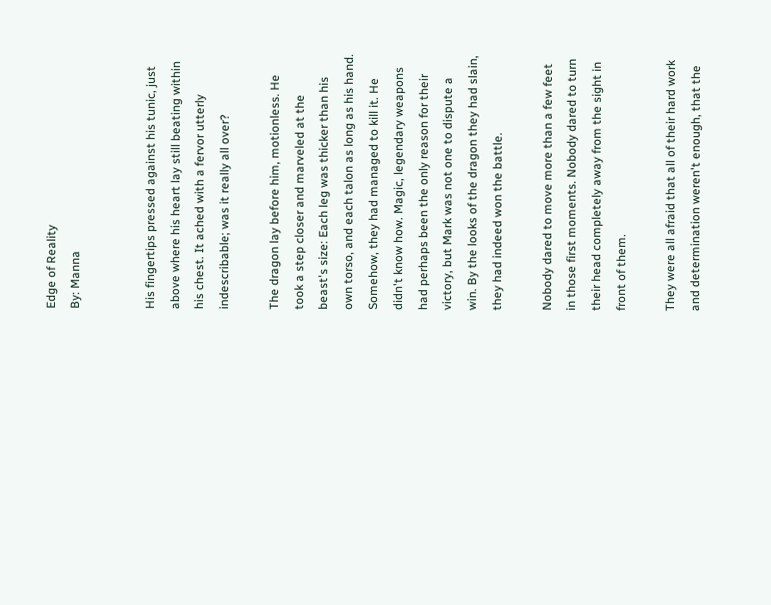Edge of Reality
By: Manna


His fingertips pressed against his tunic, just above where his heart lay still beating within his chest. It ached with a fervor utterly indescribable; was it really all over?

The dragon lay before him, motionless. He took a step closer and marveled at the beast's size: Each leg was thicker than his own torso, and each talon as long as his hand. Somehow, they had managed to kill it. He didn't know how. Magic, legendary weapons had perhaps been the only reason for their victory, but Mark was not one to dispute a win. By the looks of the dragon they had slain, they had indeed won the battle.

Nobody dared to move more than a few feet in those first moments. Nobody dared to turn their head completely away from the sight in front of them.

They were all afraid that all of their hard work and determination weren't enough, that the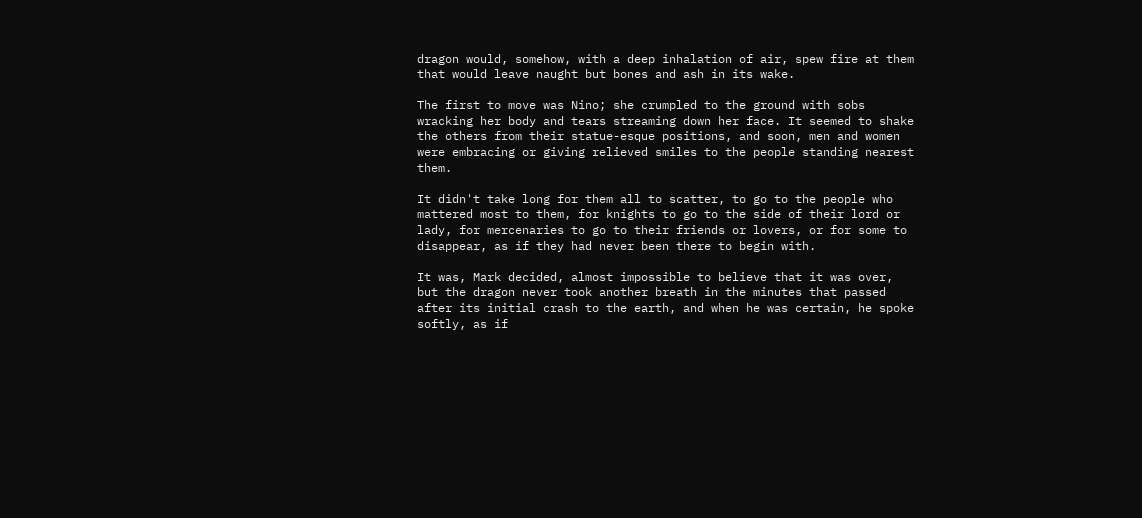dragon would, somehow, with a deep inhalation of air, spew fire at them that would leave naught but bones and ash in its wake.

The first to move was Nino; she crumpled to the ground with sobs wracking her body and tears streaming down her face. It seemed to shake the others from their statue-esque positions, and soon, men and women were embracing or giving relieved smiles to the people standing nearest them.

It didn't take long for them all to scatter, to go to the people who mattered most to them, for knights to go to the side of their lord or lady, for mercenaries to go to their friends or lovers, or for some to disappear, as if they had never been there to begin with.

It was, Mark decided, almost impossible to believe that it was over, but the dragon never took another breath in the minutes that passed after its initial crash to the earth, and when he was certain, he spoke softly, as if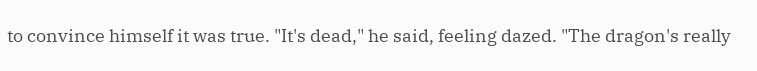to convince himself it was true. "It's dead," he said, feeling dazed. "The dragon's really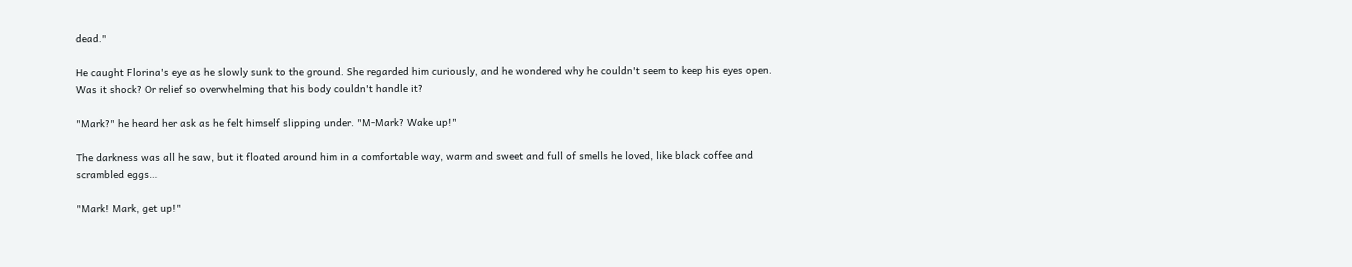dead."

He caught Florina's eye as he slowly sunk to the ground. She regarded him curiously, and he wondered why he couldn't seem to keep his eyes open. Was it shock? Or relief so overwhelming that his body couldn't handle it?

"Mark?" he heard her ask as he felt himself slipping under. "M-Mark? Wake up!"

The darkness was all he saw, but it floated around him in a comfortable way, warm and sweet and full of smells he loved, like black coffee and scrambled eggs…

"Mark! Mark, get up!"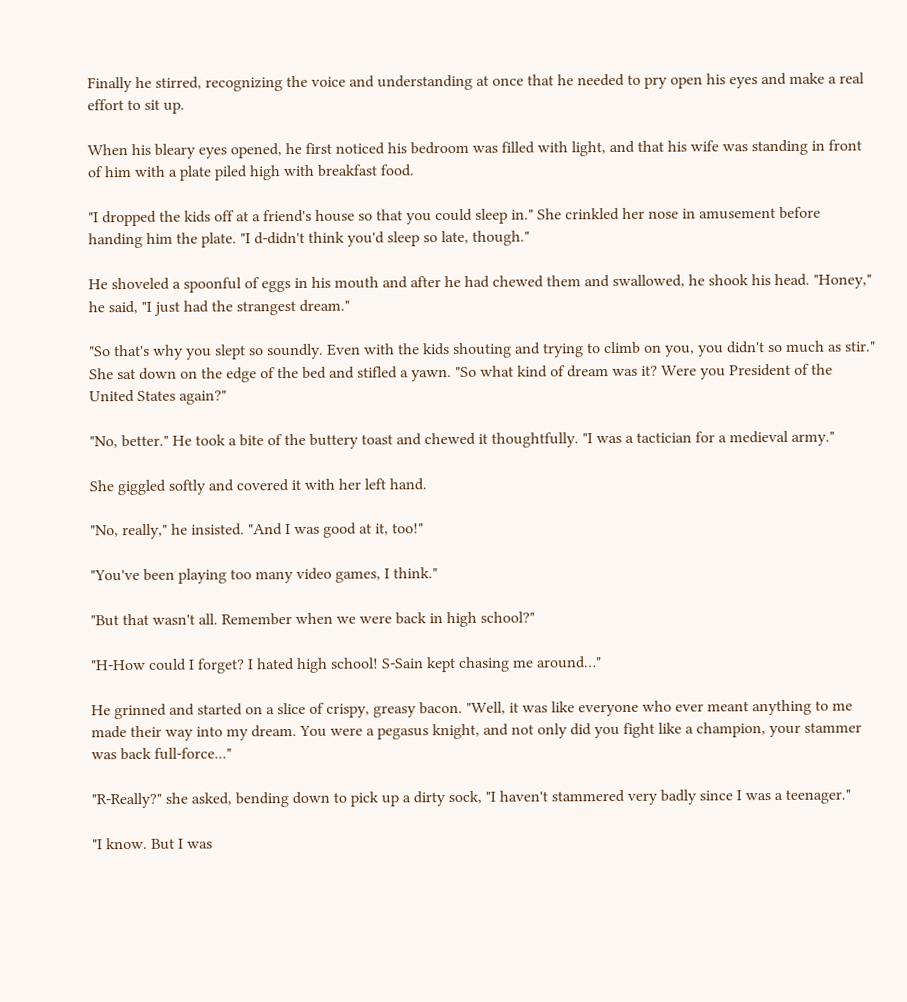Finally he stirred, recognizing the voice and understanding at once that he needed to pry open his eyes and make a real effort to sit up.

When his bleary eyes opened, he first noticed his bedroom was filled with light, and that his wife was standing in front of him with a plate piled high with breakfast food.

"I dropped the kids off at a friend's house so that you could sleep in." She crinkled her nose in amusement before handing him the plate. "I d-didn't think you'd sleep so late, though."

He shoveled a spoonful of eggs in his mouth and after he had chewed them and swallowed, he shook his head. "Honey," he said, "I just had the strangest dream."

"So that's why you slept so soundly. Even with the kids shouting and trying to climb on you, you didn't so much as stir." She sat down on the edge of the bed and stifled a yawn. "So what kind of dream was it? Were you President of the United States again?"

"No, better." He took a bite of the buttery toast and chewed it thoughtfully. "I was a tactician for a medieval army."

She giggled softly and covered it with her left hand.

"No, really," he insisted. "And I was good at it, too!"

"You've been playing too many video games, I think."

"But that wasn't all. Remember when we were back in high school?"

"H-How could I forget? I hated high school! S-Sain kept chasing me around…"

He grinned and started on a slice of crispy, greasy bacon. "Well, it was like everyone who ever meant anything to me made their way into my dream. You were a pegasus knight, and not only did you fight like a champion, your stammer was back full-force..."

"R-Really?" she asked, bending down to pick up a dirty sock, "I haven't stammered very badly since I was a teenager."

"I know. But I was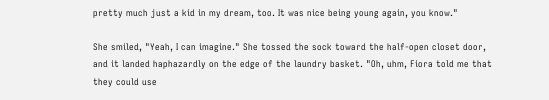pretty much just a kid in my dream, too. It was nice being young again, you know."

She smiled, "Yeah, I can imagine." She tossed the sock toward the half-open closet door, and it landed haphazardly on the edge of the laundry basket. "Oh, uhm, Fiora told me that they could use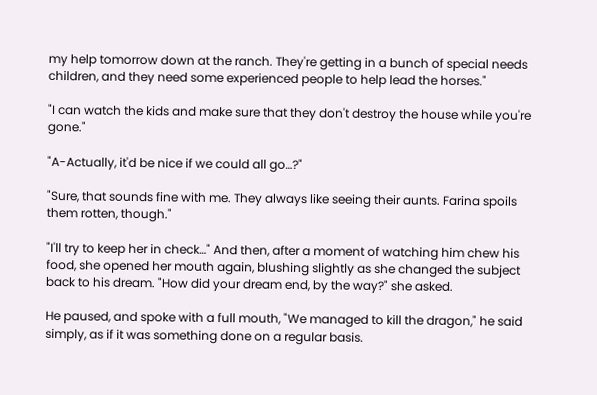my help tomorrow down at the ranch. They're getting in a bunch of special needs children, and they need some experienced people to help lead the horses."

"I can watch the kids and make sure that they don't destroy the house while you're gone."

"A-Actually, it'd be nice if we could all go…?"

"Sure, that sounds fine with me. They always like seeing their aunts. Farina spoils them rotten, though."

"I'll try to keep her in check…" And then, after a moment of watching him chew his food, she opened her mouth again, blushing slightly as she changed the subject back to his dream. "How did your dream end, by the way?" she asked.

He paused, and spoke with a full mouth, "We managed to kill the dragon," he said simply, as if it was something done on a regular basis.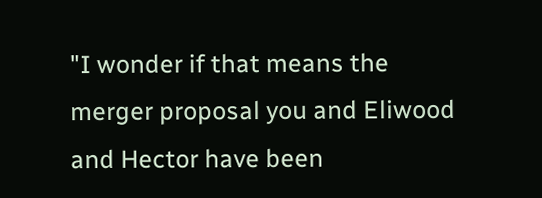"I wonder if that means the merger proposal you and Eliwood and Hector have been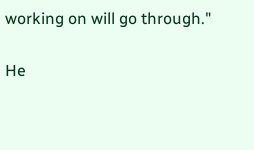working on will go through."

He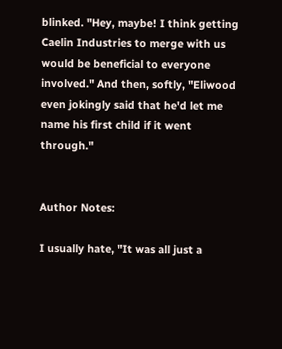blinked. "Hey, maybe! I think getting Caelin Industries to merge with us would be beneficial to everyone involved." And then, softly, "Eliwood even jokingly said that he'd let me name his first child if it went through."


Author Notes:

I usually hate, "It was all just a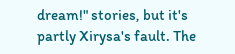dream!" stories, but it's partly Xirysa's fault. The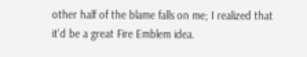other half of the blame falls on me; I realized that it'd be a great Fire Emblem idea.